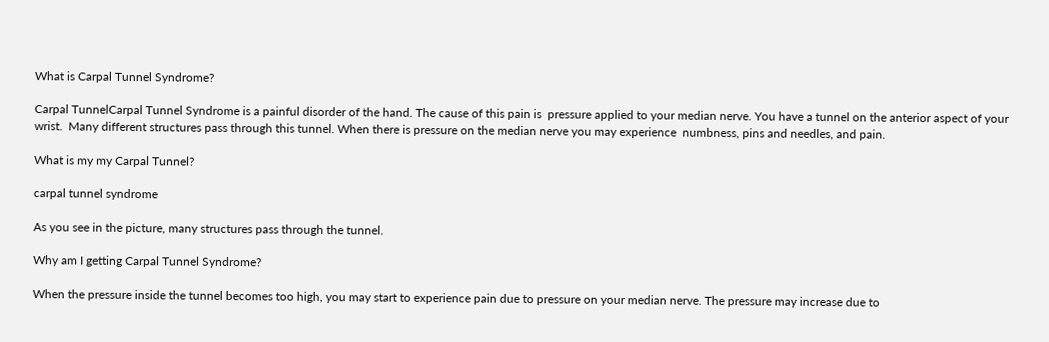What is Carpal Tunnel Syndrome?

Carpal TunnelCarpal Tunnel Syndrome is a painful disorder of the hand. The cause of this pain is  pressure applied to your median nerve. You have a tunnel on the anterior aspect of your wrist.  Many different structures pass through this tunnel. When there is pressure on the median nerve you may experience  numbness, pins and needles, and pain.

What is my my Carpal Tunnel?

carpal tunnel syndrome

As you see in the picture, many structures pass through the tunnel.

Why am I getting Carpal Tunnel Syndrome?

When the pressure inside the tunnel becomes too high, you may start to experience pain due to pressure on your median nerve. The pressure may increase due to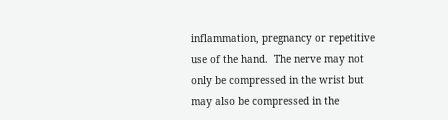inflammation, pregnancy or repetitive use of the hand.  The nerve may not only be compressed in the wrist but may also be compressed in the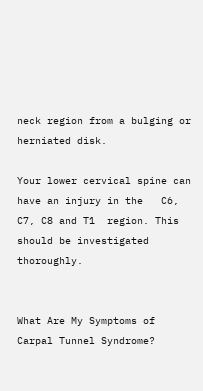neck region from a bulging or herniated disk.

Your lower cervical spine can have an injury in the   C6, C7, C8 and T1  region. This should be investigated  thoroughly.


What Are My Symptoms of Carpal Tunnel Syndrome?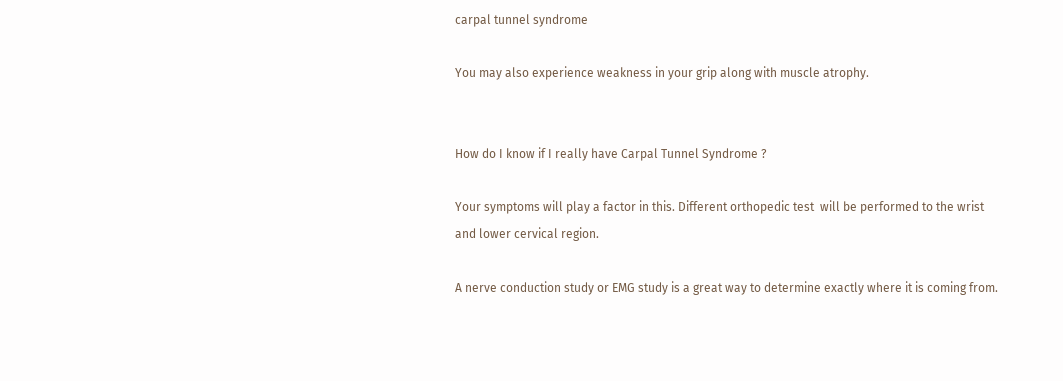carpal tunnel syndrome

You may also experience weakness in your grip along with muscle atrophy.


How do I know if I really have Carpal Tunnel Syndrome ?

Your symptoms will play a factor in this. Different orthopedic test  will be performed to the wrist and lower cervical region.

A nerve conduction study or EMG study is a great way to determine exactly where it is coming from.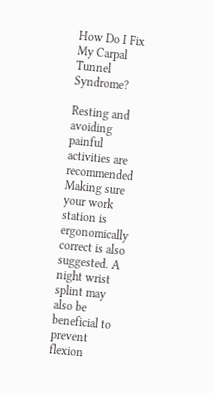How Do I Fix My Carpal Tunnel Syndrome?

Resting and avoiding painful activities are recommended Making sure your work station is ergonomically correct is also suggested. A night wrist splint may also be beneficial to prevent flexion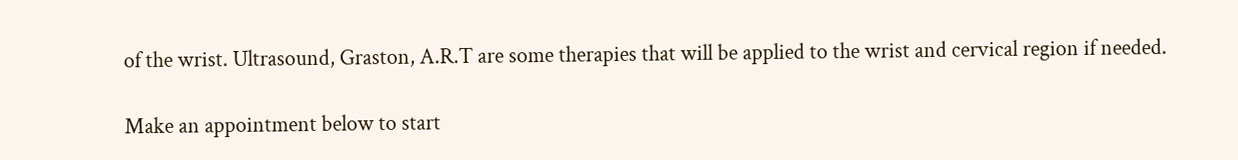of the wrist. Ultrasound, Graston, A.R.T are some therapies that will be applied to the wrist and cervical region if needed.

Make an appointment below to start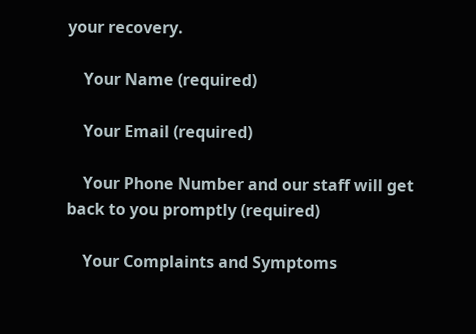your recovery.

    Your Name (required)

    Your Email (required)

    Your Phone Number and our staff will get back to you promptly (required)

    Your Complaints and Symptoms